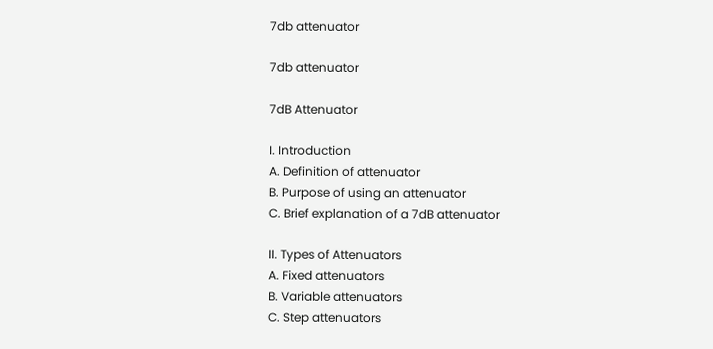7db attenuator

7db attenuator

7dB Attenuator

I. Introduction
A. Definition of attenuator
B. Purpose of using an attenuator
C. Brief explanation of a 7dB attenuator

II. Types of Attenuators
A. Fixed attenuators
B. Variable attenuators
C. Step attenuators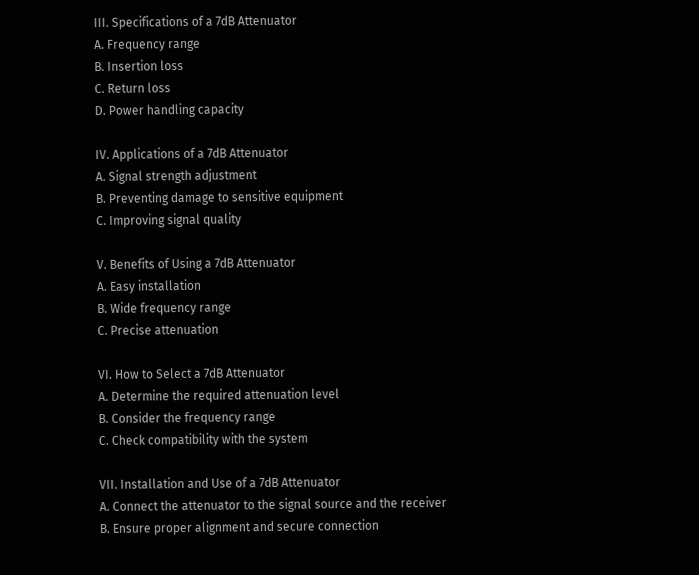III. Specifications of a 7dB Attenuator
A. Frequency range
B. Insertion loss
C. Return loss
D. Power handling capacity

IV. Applications of a 7dB Attenuator
A. Signal strength adjustment
B. Preventing damage to sensitive equipment
C. Improving signal quality

V. Benefits of Using a 7dB Attenuator
A. Easy installation
B. Wide frequency range
C. Precise attenuation

VI. How to Select a 7dB Attenuator
A. Determine the required attenuation level
B. Consider the frequency range
C. Check compatibility with the system

VII. Installation and Use of a 7dB Attenuator
A. Connect the attenuator to the signal source and the receiver
B. Ensure proper alignment and secure connection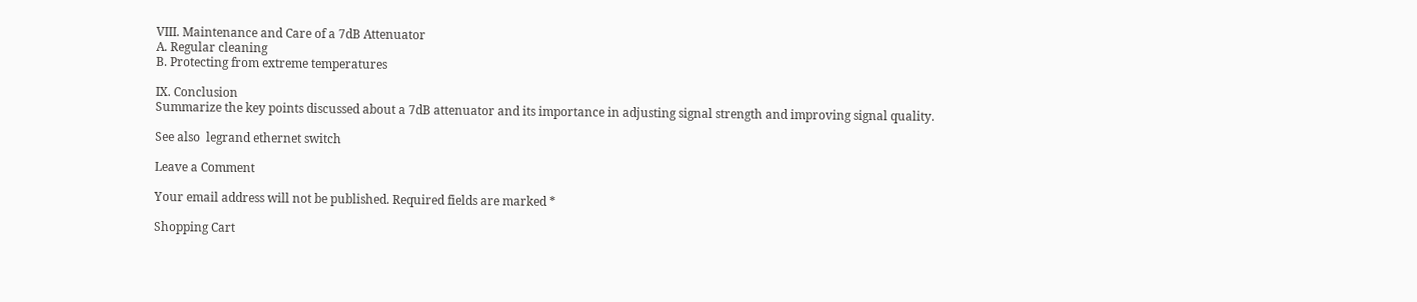VIII. Maintenance and Care of a 7dB Attenuator
A. Regular cleaning
B. Protecting from extreme temperatures

IX. Conclusion
Summarize the key points discussed about a 7dB attenuator and its importance in adjusting signal strength and improving signal quality.

See also  legrand ethernet switch

Leave a Comment

Your email address will not be published. Required fields are marked *

Shopping Cart